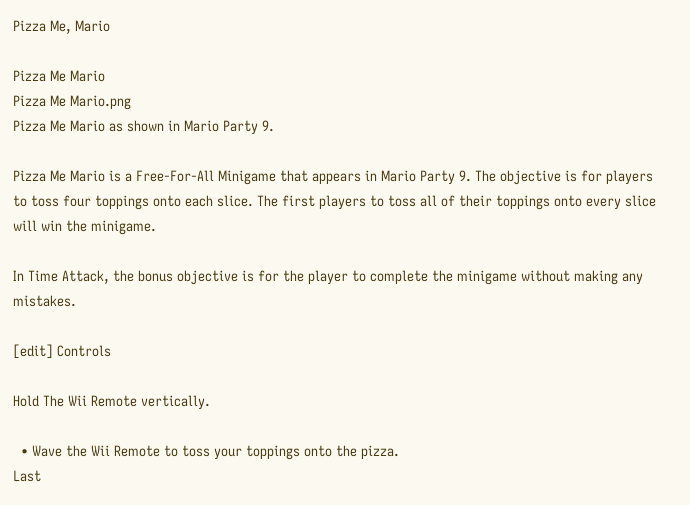Pizza Me, Mario

Pizza Me Mario
Pizza Me Mario.png
Pizza Me Mario as shown in Mario Party 9.

Pizza Me Mario is a Free-For-All Minigame that appears in Mario Party 9. The objective is for players to toss four toppings onto each slice. The first players to toss all of their toppings onto every slice will win the minigame.

In Time Attack, the bonus objective is for the player to complete the minigame without making any mistakes.

[edit] Controls

Hold The Wii Remote vertically.

  • Wave the Wii Remote to toss your toppings onto the pizza.
Last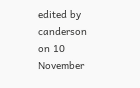edited by canderson on 10 November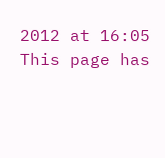2012 at 16:05
This page has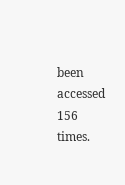been accessed 156 times.